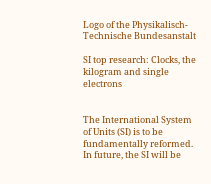Logo of the Physikalisch-Technische Bundesanstalt

SI top research: Clocks, the kilogram and single electrons


The International System of Units (SI) is to be fundamentally reformed. In future, the SI will be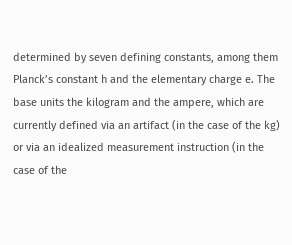determined by seven defining constants, among them Planck’s constant h and the elementary charge e. The base units the kilogram and the ampere, which are currently defined via an artifact (in the case of the kg) or via an idealized measurement instruction (in the case of the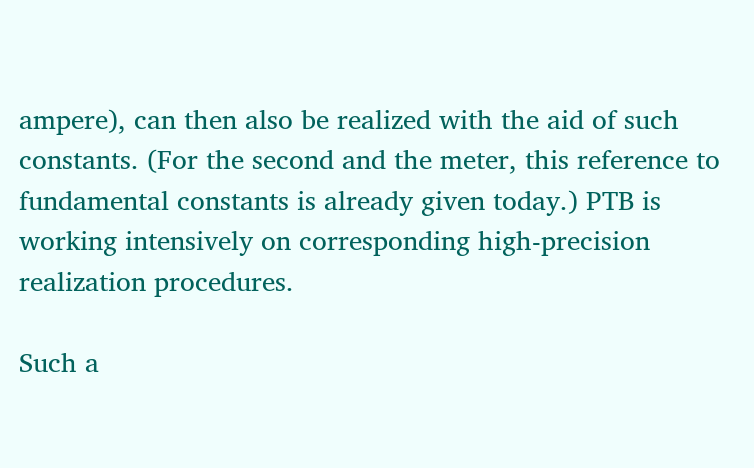ampere), can then also be realized with the aid of such constants. (For the second and the meter, this reference to fundamental constants is already given today.) PTB is working intensively on corresponding high-precision realization procedures.

Such a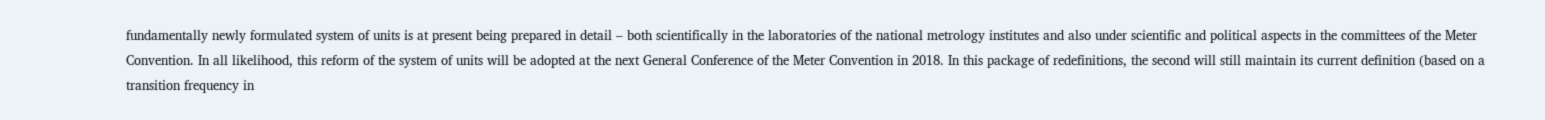fundamentally newly formulated system of units is at present being prepared in detail – both scientifically in the laboratories of the national metrology institutes and also under scientific and political aspects in the committees of the Meter Convention. In all likelihood, this reform of the system of units will be adopted at the next General Conference of the Meter Convention in 2018. In this package of redefinitions, the second will still maintain its current definition (based on a transition frequency in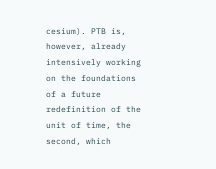cesium). PTB is, however, already intensively working on the foundations of a future redefinition of the unit of time, the second, which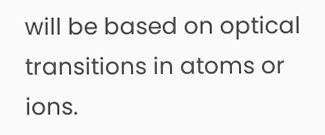will be based on optical transitions in atoms or ions.